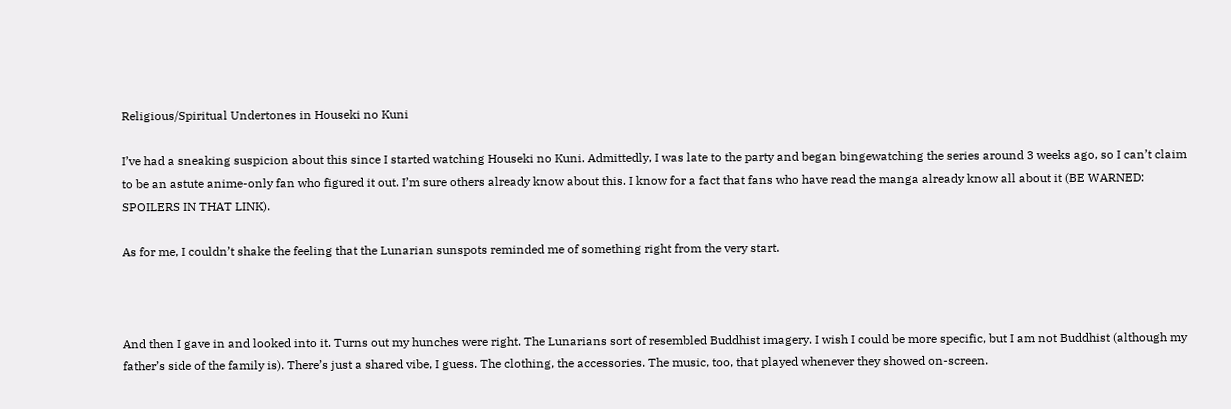Religious/Spiritual Undertones in Houseki no Kuni

I’ve had a sneaking suspicion about this since I started watching Houseki no Kuni. Admittedly, I was late to the party and began bingewatching the series around 3 weeks ago, so I can’t claim to be an astute anime-only fan who figured it out. I’m sure others already know about this. I know for a fact that fans who have read the manga already know all about it (BE WARNED: SPOILERS IN THAT LINK).

As for me, I couldn’t shake the feeling that the Lunarian sunspots reminded me of something right from the very start.



And then I gave in and looked into it. Turns out my hunches were right. The Lunarians sort of resembled Buddhist imagery. I wish I could be more specific, but I am not Buddhist (although my father’s side of the family is). There’s just a shared vibe, I guess. The clothing, the accessories. The music, too, that played whenever they showed on-screen.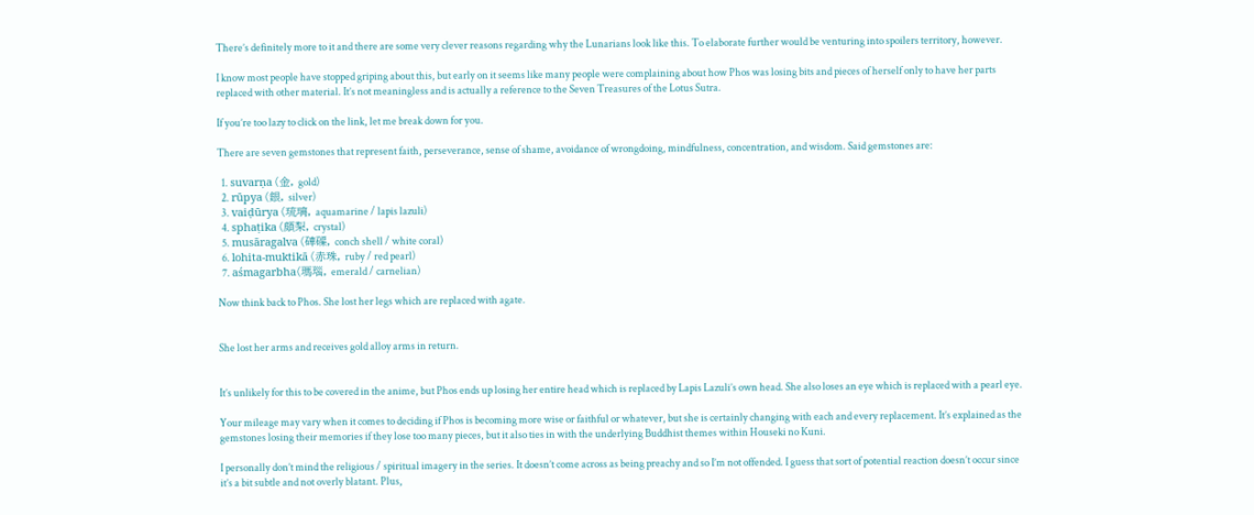There’s definitely more to it and there are some very clever reasons regarding why the Lunarians look like this. To elaborate further would be venturing into spoilers territory, however.

I know most people have stopped griping about this, but early on it seems like many people were complaining about how Phos was losing bits and pieces of herself only to have her parts replaced with other material. It’s not meaningless and is actually a reference to the Seven Treasures of the Lotus Sutra.

If you’re too lazy to click on the link, let me break down for you.

There are seven gemstones that represent faith, perseverance, sense of shame, avoidance of wrongdoing, mindfulness, concentration, and wisdom. Said gemstones are:

  1. suvarṇa (金, gold)
  2. rūpya (銀, silver)
  3. vaiḍūrya (琉璃, aquamarine / lapis lazuli)
  4. sphaṭika (頗梨, crystal)
  5. musāragalva (硨磲, conch shell / white coral)
  6. lohita-muktikā (赤珠, ruby / red pearl)
  7. aśmagarbha(瑪瑙, emerald / carnelian)

Now think back to Phos. She lost her legs which are replaced with agate.


She lost her arms and receives gold alloy arms in return.


It’s unlikely for this to be covered in the anime, but Phos ends up losing her entire head which is replaced by Lapis Lazuli’s own head. She also loses an eye which is replaced with a pearl eye.

Your mileage may vary when it comes to deciding if Phos is becoming more wise or faithful or whatever, but she is certainly changing with each and every replacement. It’s explained as the gemstones losing their memories if they lose too many pieces, but it also ties in with the underlying Buddhist themes within Houseki no Kuni.

I personally don’t mind the religious / spiritual imagery in the series. It doesn’t come across as being preachy and so I’m not offended. I guess that sort of potential reaction doesn’t occur since it’s a bit subtle and not overly blatant. Plus,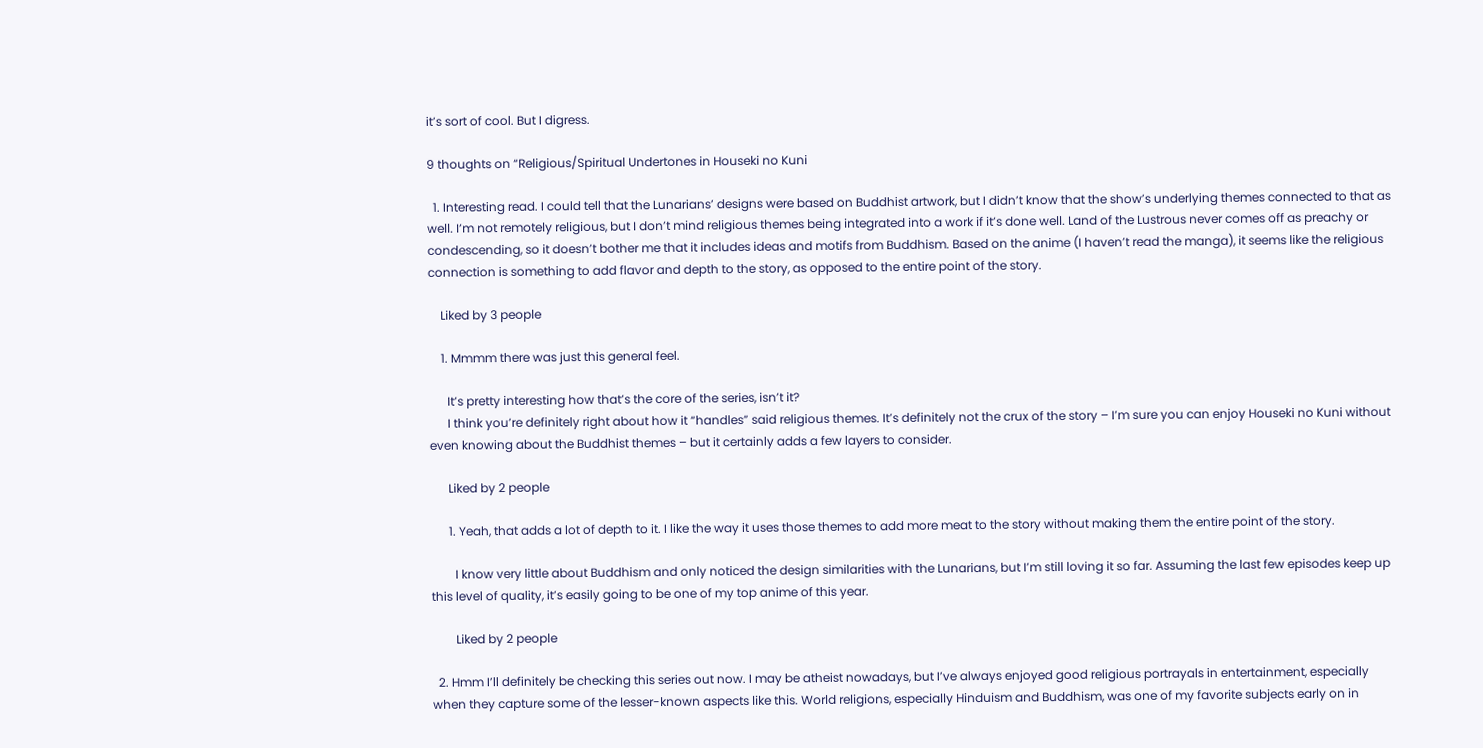it’s sort of cool. But I digress.

9 thoughts on “Religious/Spiritual Undertones in Houseki no Kuni

  1. Interesting read. I could tell that the Lunarians’ designs were based on Buddhist artwork, but I didn’t know that the show’s underlying themes connected to that as well. I’m not remotely religious, but I don’t mind religious themes being integrated into a work if it’s done well. Land of the Lustrous never comes off as preachy or condescending, so it doesn’t bother me that it includes ideas and motifs from Buddhism. Based on the anime (I haven’t read the manga), it seems like the religious connection is something to add flavor and depth to the story, as opposed to the entire point of the story.

    Liked by 3 people

    1. Mmmm there was just this general feel.

      It’s pretty interesting how that’s the core of the series, isn’t it?
      I think you’re definitely right about how it “handles” said religious themes. It’s definitely not the crux of the story – I’m sure you can enjoy Houseki no Kuni without even knowing about the Buddhist themes – but it certainly adds a few layers to consider.

      Liked by 2 people

      1. Yeah, that adds a lot of depth to it. I like the way it uses those themes to add more meat to the story without making them the entire point of the story.

        I know very little about Buddhism and only noticed the design similarities with the Lunarians, but I’m still loving it so far. Assuming the last few episodes keep up this level of quality, it’s easily going to be one of my top anime of this year.

        Liked by 2 people

  2. Hmm I’ll definitely be checking this series out now. I may be atheist nowadays, but I’ve always enjoyed good religious portrayals in entertainment, especially when they capture some of the lesser-known aspects like this. World religions, especially Hinduism and Buddhism, was one of my favorite subjects early on in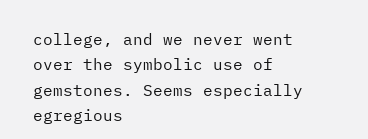college, and we never went over the symbolic use of gemstones. Seems especially egregious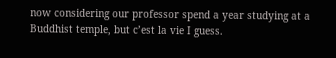now considering our professor spend a year studying at a Buddhist temple, but c’est la vie I guess.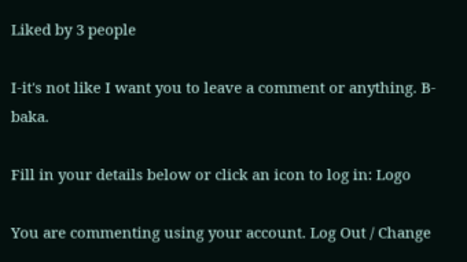Liked by 3 people

I-it's not like I want you to leave a comment or anything. B-baka.

Fill in your details below or click an icon to log in: Logo

You are commenting using your account. Log Out / Change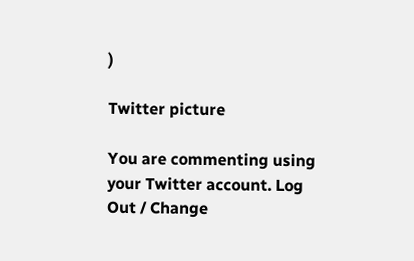)

Twitter picture

You are commenting using your Twitter account. Log Out / Change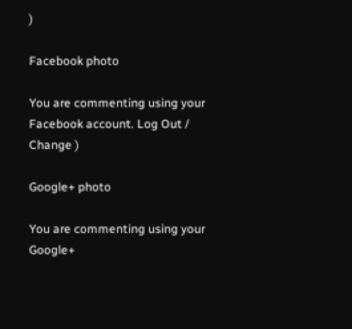)

Facebook photo

You are commenting using your Facebook account. Log Out / Change )

Google+ photo

You are commenting using your Google+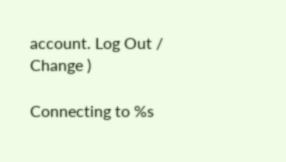account. Log Out / Change )

Connecting to %s